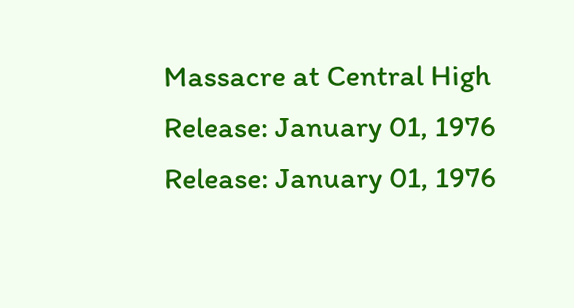Massacre at Central High
Release: January 01, 1976
Release: January 01, 1976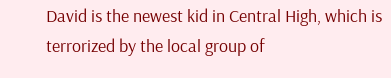David is the newest kid in Central High, which is terrorized by the local group of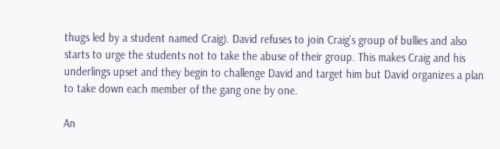thugs led by a student named Craig). David refuses to join Craig's group of bullies and also starts to urge the students not to take the abuse of their group. This makes Craig and his underlings upset and they begin to challenge David and target him but David organizes a plan to take down each member of the gang one by one.

An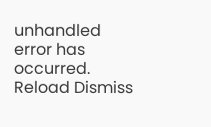unhandled error has occurred. Reload Dismiss